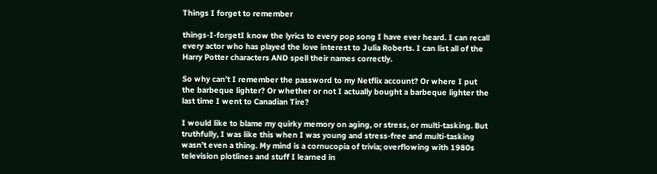Things I forget to remember

things-I-forgetI know the lyrics to every pop song I have ever heard. I can recall every actor who has played the love interest to Julia Roberts. I can list all of the Harry Potter characters AND spell their names correctly.

So why can’t I remember the password to my Netflix account? Or where I put the barbeque lighter? Or whether or not I actually bought a barbeque lighter the last time I went to Canadian Tire?

I would like to blame my quirky memory on aging, or stress, or multi-tasking. But truthfully, I was like this when I was young and stress-free and multi-tasking wasn’t even a thing. My mind is a cornucopia of trivia; overflowing with 1980s television plotlines and stuff I learned in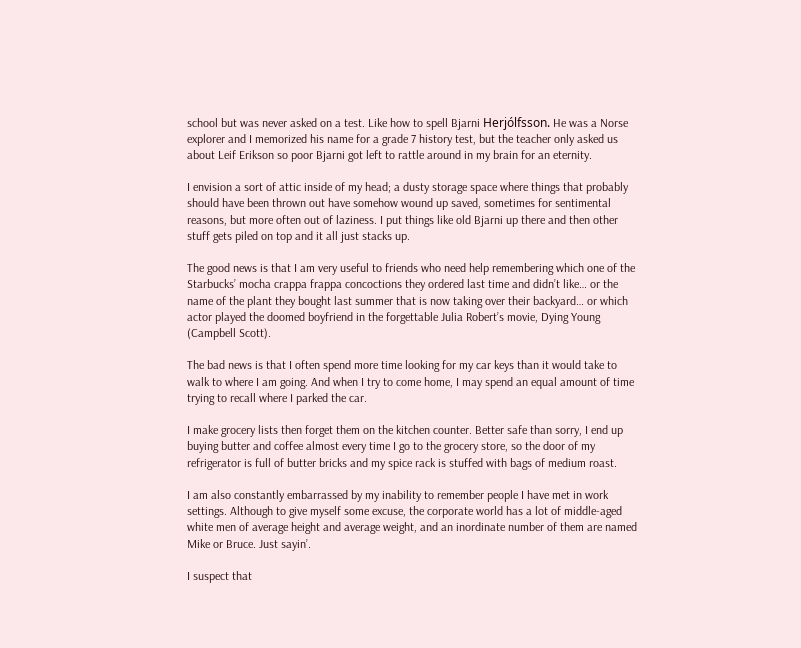school but was never asked on a test. Like how to spell Bjarni Herjólfsson. He was a Norse explorer and I memorized his name for a grade 7 history test, but the teacher only asked us about Leif Erikson so poor Bjarni got left to rattle around in my brain for an eternity.

I envision a sort of attic inside of my head; a dusty storage space where things that probably should have been thrown out have somehow wound up saved, sometimes for sentimental reasons, but more often out of laziness. I put things like old Bjarni up there and then other stuff gets piled on top and it all just stacks up.

The good news is that I am very useful to friends who need help remembering which one of the Starbucks’ mocha crappa frappa concoctions they ordered last time and didn’t like… or the name of the plant they bought last summer that is now taking over their backyard… or which actor played the doomed boyfriend in the forgettable Julia Robert’s movie, Dying Young (Campbell Scott).

The bad news is that I often spend more time looking for my car keys than it would take to walk to where I am going. And when I try to come home, I may spend an equal amount of time trying to recall where I parked the car.

I make grocery lists then forget them on the kitchen counter. Better safe than sorry, I end up buying butter and coffee almost every time I go to the grocery store, so the door of my refrigerator is full of butter bricks and my spice rack is stuffed with bags of medium roast.

I am also constantly embarrassed by my inability to remember people I have met in work settings. Although to give myself some excuse, the corporate world has a lot of middle-aged white men of average height and average weight, and an inordinate number of them are named Mike or Bruce. Just sayin’.

I suspect that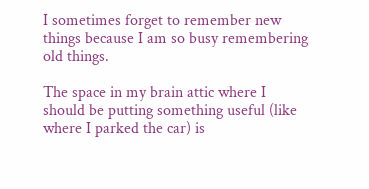I sometimes forget to remember new things because I am so busy remembering old things.

The space in my brain attic where I should be putting something useful (like where I parked the car) is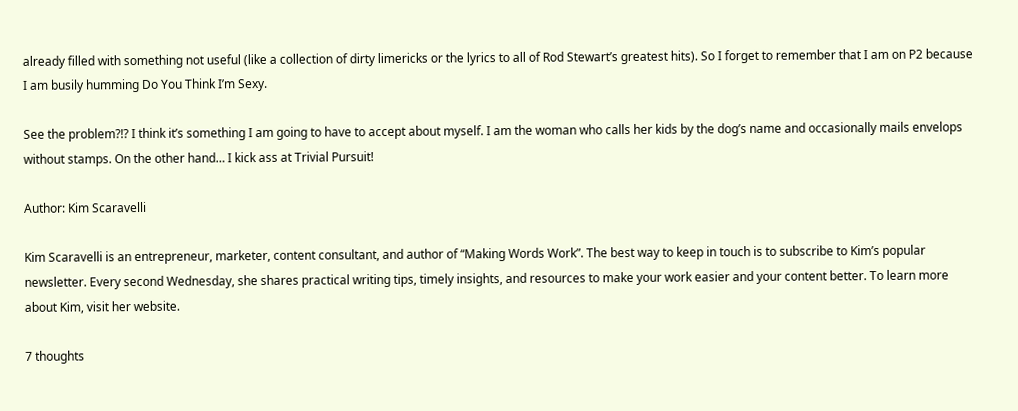already filled with something not useful (like a collection of dirty limericks or the lyrics to all of Rod Stewart’s greatest hits). So I forget to remember that I am on P2 because I am busily humming Do You Think I’m Sexy.

See the problem?!? I think it’s something I am going to have to accept about myself. I am the woman who calls her kids by the dog’s name and occasionally mails envelops without stamps. On the other hand… I kick ass at Trivial Pursuit!

Author: Kim Scaravelli

Kim Scaravelli is an entrepreneur, marketer, content consultant, and author of “Making Words Work”. The best way to keep in touch is to subscribe to Kim’s popular newsletter. Every second Wednesday, she shares practical writing tips, timely insights, and resources to make your work easier and your content better. To learn more about Kim, visit her website.

7 thoughts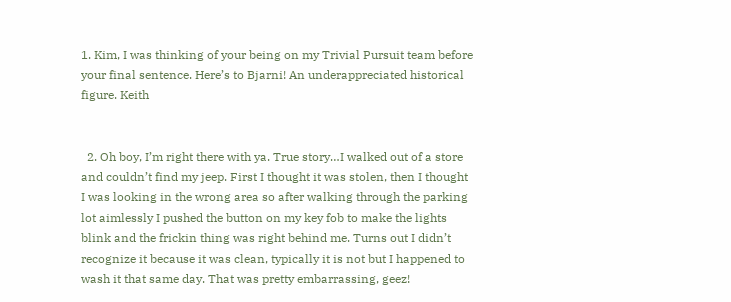1. Kim, I was thinking of your being on my Trivial Pursuit team before your final sentence. Here’s to Bjarni! An underappreciated historical figure. Keith


  2. Oh boy, I’m right there with ya. True story…I walked out of a store and couldn’t find my jeep. First I thought it was stolen, then I thought I was looking in the wrong area so after walking through the parking lot aimlessly I pushed the button on my key fob to make the lights blink and the frickin thing was right behind me. Turns out I didn’t recognize it because it was clean, typically it is not but I happened to wash it that same day. That was pretty embarrassing, geez!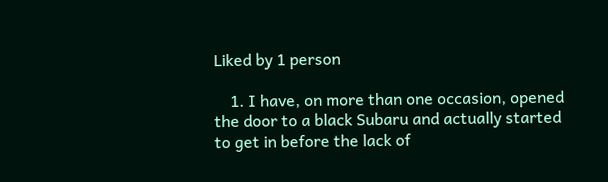Liked by 1 person

    1. I have, on more than one occasion, opened the door to a black Subaru and actually started to get in before the lack of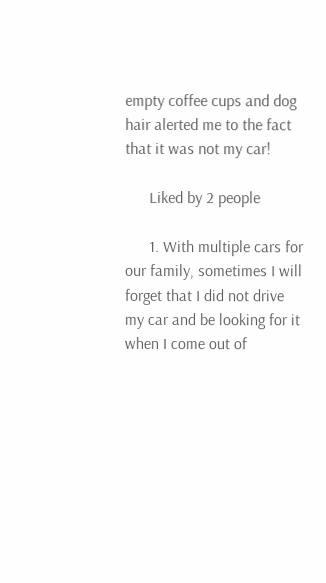empty coffee cups and dog hair alerted me to the fact that it was not my car!

      Liked by 2 people

      1. With multiple cars for our family, sometimes I will forget that I did not drive my car and be looking for it when I come out of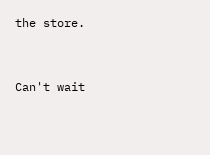the store.


Can't wait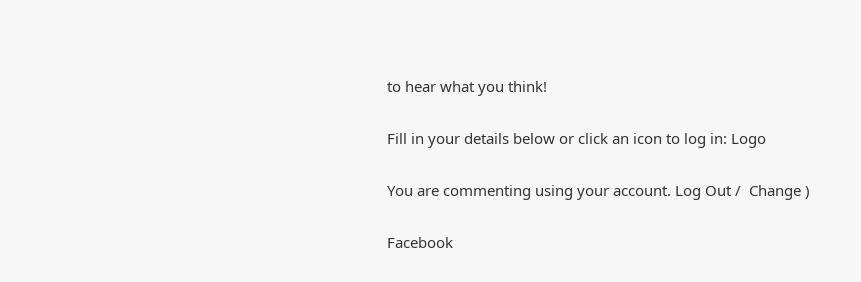to hear what you think!

Fill in your details below or click an icon to log in: Logo

You are commenting using your account. Log Out /  Change )

Facebook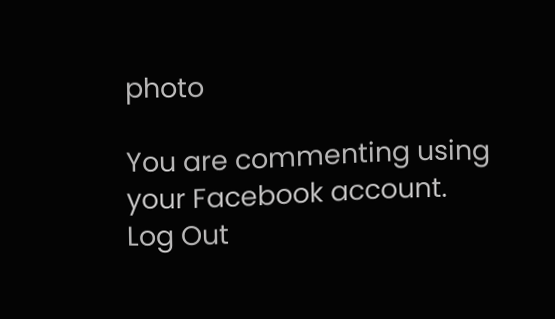photo

You are commenting using your Facebook account. Log Out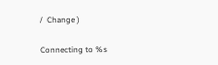/  Change )

Connecting to %s